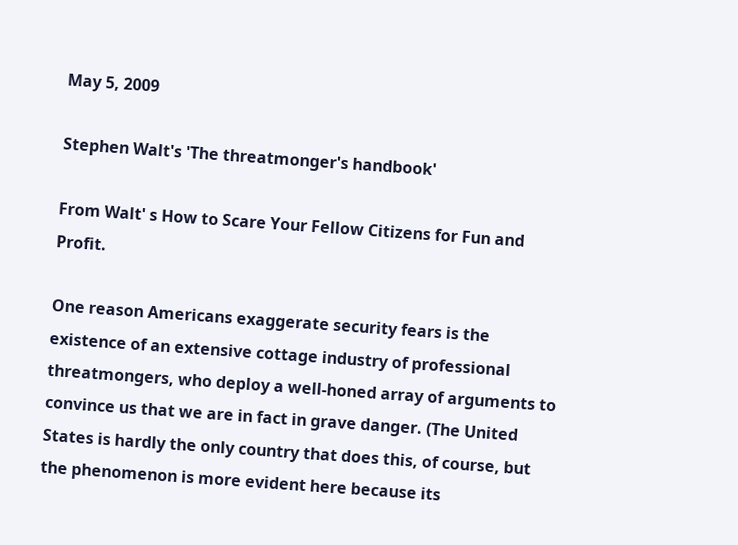May 5, 2009

Stephen Walt's 'The threatmonger's handbook'

From Walt' s How to Scare Your Fellow Citizens for Fun and Profit.

One reason Americans exaggerate security fears is the existence of an extensive cottage industry of professional threatmongers, who deploy a well-honed array of arguments to convince us that we are in fact in grave danger. (The United States is hardly the only country that does this, of course, but the phenomenon is more evident here because its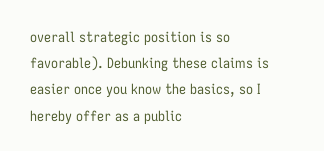overall strategic position is so favorable). Debunking these claims is easier once you know the basics, so I hereby offer as a public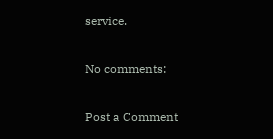service.

No comments:

Post a Comment